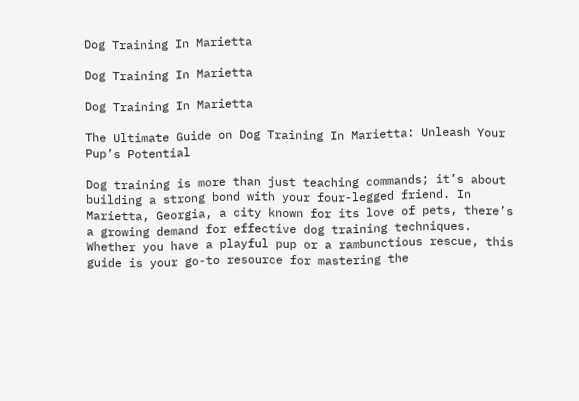Dog Training In Marietta

Dog Training In Marietta

Dog Training In Marietta

The Ultimate Guide on Dog Training In Marietta: Unleash Your Pup’s Potential

Dog training is more than just teaching commands; it’s about building a strong bond with your four-legged friend. In Marietta, Georgia, a city known for its love of pets, there’s a growing demand for effective dog training techniques. Whether you have a playful pup or a rambunctious rescue, this guide is your go-to resource for mastering the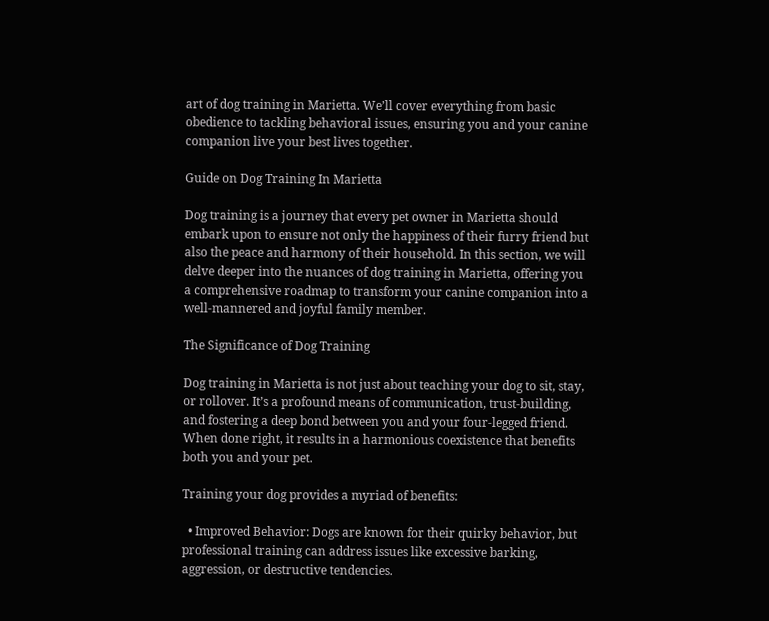art of dog training in Marietta. We’ll cover everything from basic obedience to tackling behavioral issues, ensuring you and your canine companion live your best lives together.

Guide on Dog Training In Marietta

Dog training is a journey that every pet owner in Marietta should embark upon to ensure not only the happiness of their furry friend but also the peace and harmony of their household. In this section, we will delve deeper into the nuances of dog training in Marietta, offering you a comprehensive roadmap to transform your canine companion into a well-mannered and joyful family member.

The Significance of Dog Training

Dog training in Marietta is not just about teaching your dog to sit, stay, or rollover. It’s a profound means of communication, trust-building, and fostering a deep bond between you and your four-legged friend. When done right, it results in a harmonious coexistence that benefits both you and your pet.

Training your dog provides a myriad of benefits:

  • Improved Behavior: Dogs are known for their quirky behavior, but professional training can address issues like excessive barking, aggression, or destructive tendencies.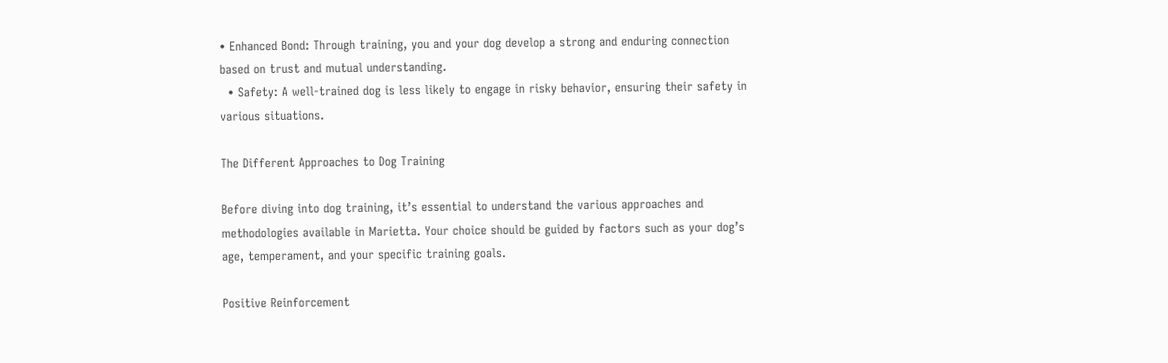• Enhanced Bond: Through training, you and your dog develop a strong and enduring connection based on trust and mutual understanding.
  • Safety: A well-trained dog is less likely to engage in risky behavior, ensuring their safety in various situations.

The Different Approaches to Dog Training

Before diving into dog training, it’s essential to understand the various approaches and methodologies available in Marietta. Your choice should be guided by factors such as your dog’s age, temperament, and your specific training goals.

Positive Reinforcement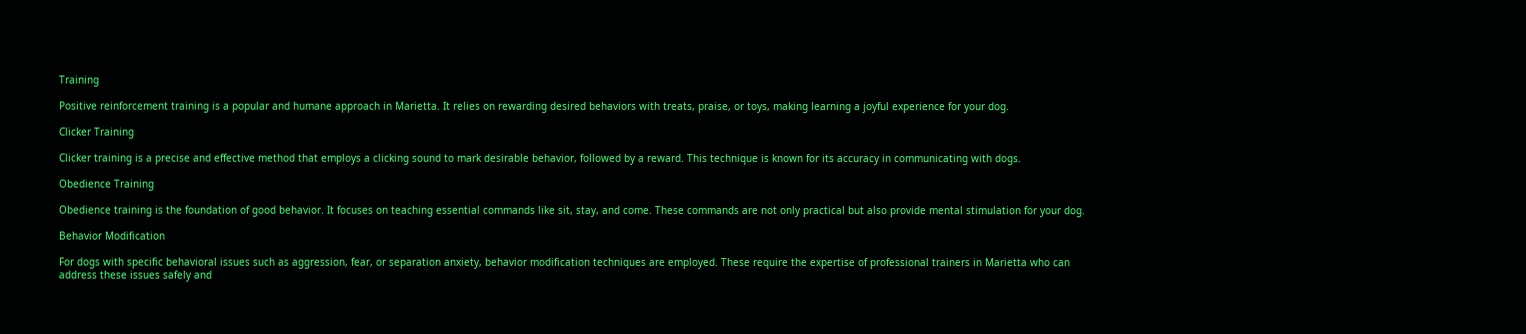Training

Positive reinforcement training is a popular and humane approach in Marietta. It relies on rewarding desired behaviors with treats, praise, or toys, making learning a joyful experience for your dog.

Clicker Training

Clicker training is a precise and effective method that employs a clicking sound to mark desirable behavior, followed by a reward. This technique is known for its accuracy in communicating with dogs.

Obedience Training

Obedience training is the foundation of good behavior. It focuses on teaching essential commands like sit, stay, and come. These commands are not only practical but also provide mental stimulation for your dog.

Behavior Modification

For dogs with specific behavioral issues such as aggression, fear, or separation anxiety, behavior modification techniques are employed. These require the expertise of professional trainers in Marietta who can address these issues safely and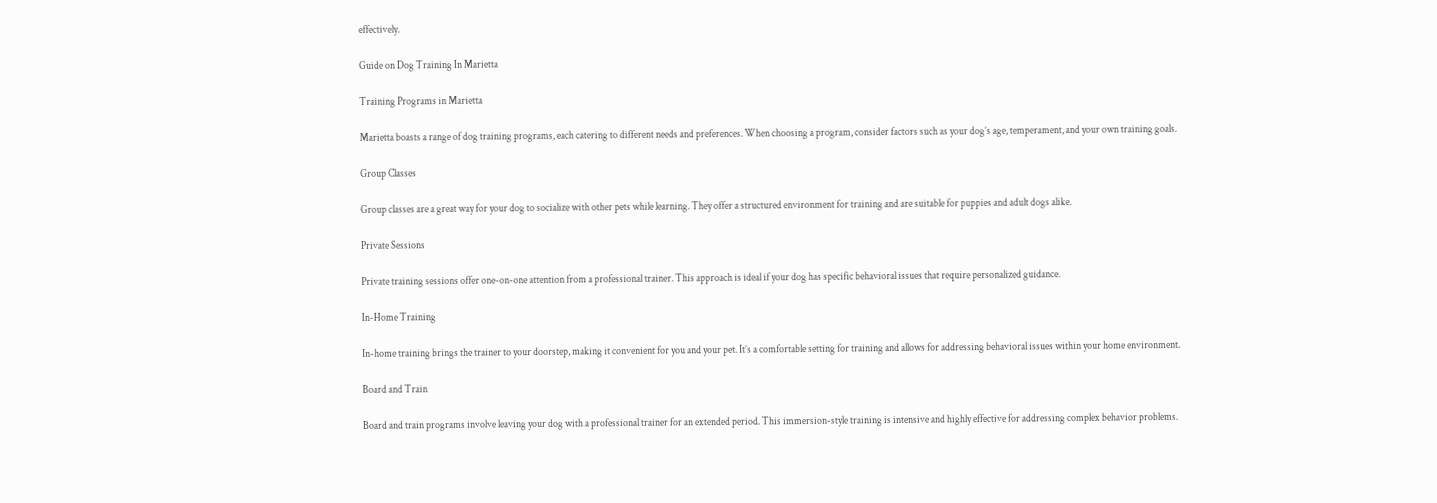effectively.

Guide on Dog Training In Marietta

Training Programs in Marietta

Marietta boasts a range of dog training programs, each catering to different needs and preferences. When choosing a program, consider factors such as your dog’s age, temperament, and your own training goals.

Group Classes

Group classes are a great way for your dog to socialize with other pets while learning. They offer a structured environment for training and are suitable for puppies and adult dogs alike.

Private Sessions

Private training sessions offer one-on-one attention from a professional trainer. This approach is ideal if your dog has specific behavioral issues that require personalized guidance.

In-Home Training

In-home training brings the trainer to your doorstep, making it convenient for you and your pet. It’s a comfortable setting for training and allows for addressing behavioral issues within your home environment.

Board and Train

Board and train programs involve leaving your dog with a professional trainer for an extended period. This immersion-style training is intensive and highly effective for addressing complex behavior problems.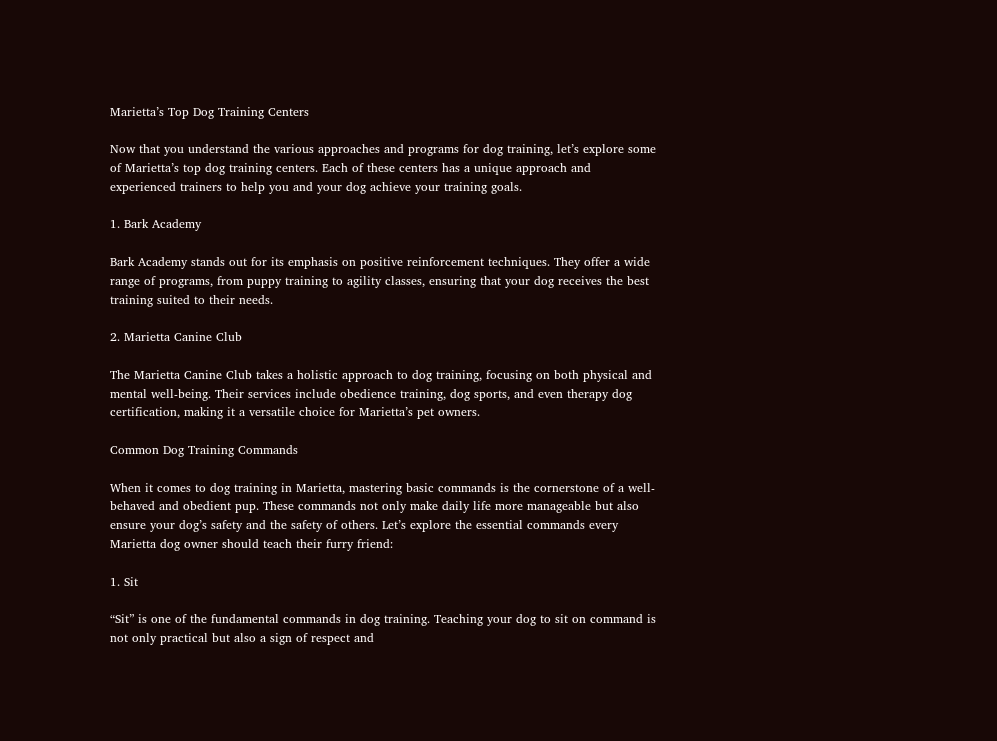Marietta’s Top Dog Training Centers

Now that you understand the various approaches and programs for dog training, let’s explore some of Marietta’s top dog training centers. Each of these centers has a unique approach and experienced trainers to help you and your dog achieve your training goals.

1. Bark Academy

Bark Academy stands out for its emphasis on positive reinforcement techniques. They offer a wide range of programs, from puppy training to agility classes, ensuring that your dog receives the best training suited to their needs.

2. Marietta Canine Club

The Marietta Canine Club takes a holistic approach to dog training, focusing on both physical and mental well-being. Their services include obedience training, dog sports, and even therapy dog certification, making it a versatile choice for Marietta’s pet owners.

Common Dog Training Commands

When it comes to dog training in Marietta, mastering basic commands is the cornerstone of a well-behaved and obedient pup. These commands not only make daily life more manageable but also ensure your dog’s safety and the safety of others. Let’s explore the essential commands every Marietta dog owner should teach their furry friend:

1. Sit

“Sit” is one of the fundamental commands in dog training. Teaching your dog to sit on command is not only practical but also a sign of respect and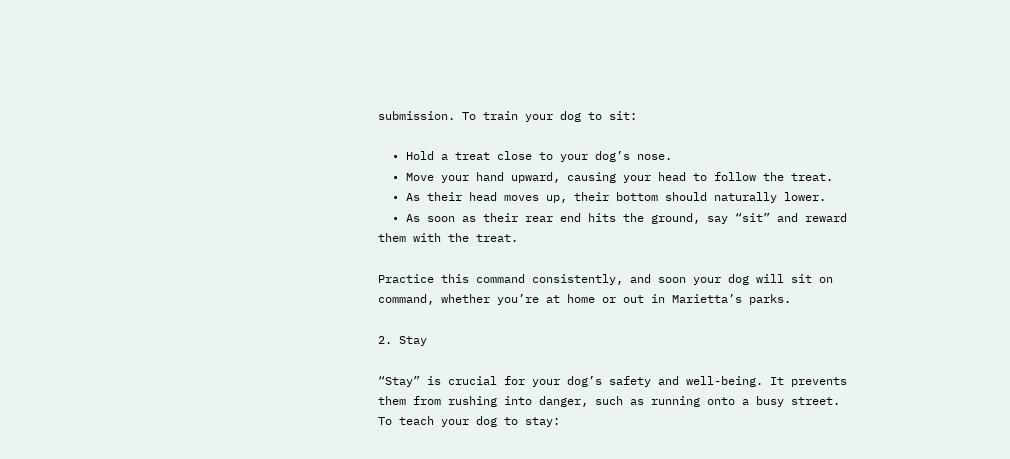submission. To train your dog to sit:

  • Hold a treat close to your dog’s nose.
  • Move your hand upward, causing your head to follow the treat.
  • As their head moves up, their bottom should naturally lower.
  • As soon as their rear end hits the ground, say “sit” and reward them with the treat.

Practice this command consistently, and soon your dog will sit on command, whether you’re at home or out in Marietta’s parks.

2. Stay

“Stay” is crucial for your dog’s safety and well-being. It prevents them from rushing into danger, such as running onto a busy street. To teach your dog to stay: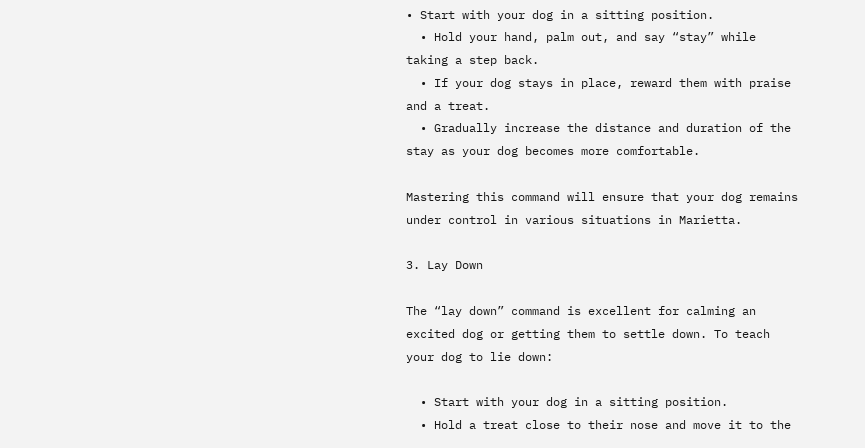• Start with your dog in a sitting position.
  • Hold your hand, palm out, and say “stay” while taking a step back.
  • If your dog stays in place, reward them with praise and a treat.
  • Gradually increase the distance and duration of the stay as your dog becomes more comfortable.

Mastering this command will ensure that your dog remains under control in various situations in Marietta.

3. Lay Down

The “lay down” command is excellent for calming an excited dog or getting them to settle down. To teach your dog to lie down:

  • Start with your dog in a sitting position.
  • Hold a treat close to their nose and move it to the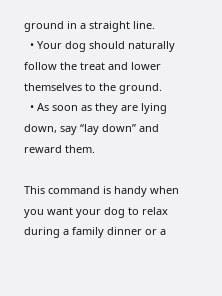ground in a straight line.
  • Your dog should naturally follow the treat and lower themselves to the ground.
  • As soon as they are lying down, say “lay down” and reward them.

This command is handy when you want your dog to relax during a family dinner or a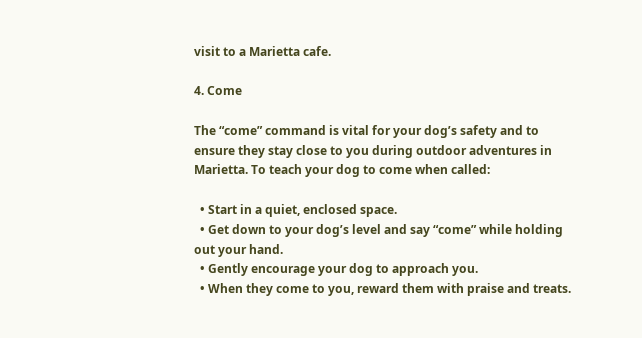visit to a Marietta cafe.

4. Come

The “come” command is vital for your dog’s safety and to ensure they stay close to you during outdoor adventures in Marietta. To teach your dog to come when called:

  • Start in a quiet, enclosed space.
  • Get down to your dog’s level and say “come” while holding out your hand.
  • Gently encourage your dog to approach you.
  • When they come to you, reward them with praise and treats.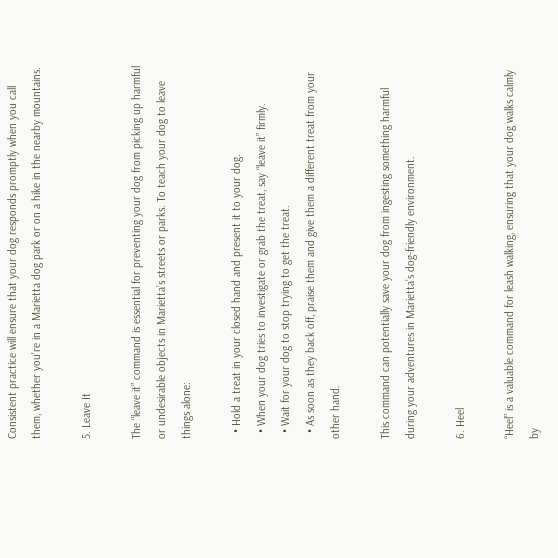Consistent practice will ensure that your dog responds promptly when you call them, whether you’re in a Marietta dog park or on a hike in the nearby mountains.

5. Leave It

The “leave it” command is essential for preventing your dog from picking up harmful or undesirable objects in Marietta’s streets or parks. To teach your dog to leave things alone:

  • Hold a treat in your closed hand and present it to your dog.
  • When your dog tries to investigate or grab the treat, say “leave it” firmly.
  • Wait for your dog to stop trying to get the treat.
  • As soon as they back off, praise them and give them a different treat from your other hand.

This command can potentially save your dog from ingesting something harmful during your adventures in Marietta’s dog-friendly environment.

6. Heel

“Heel” is a valuable command for leash walking, ensuring that your dog walks calmly by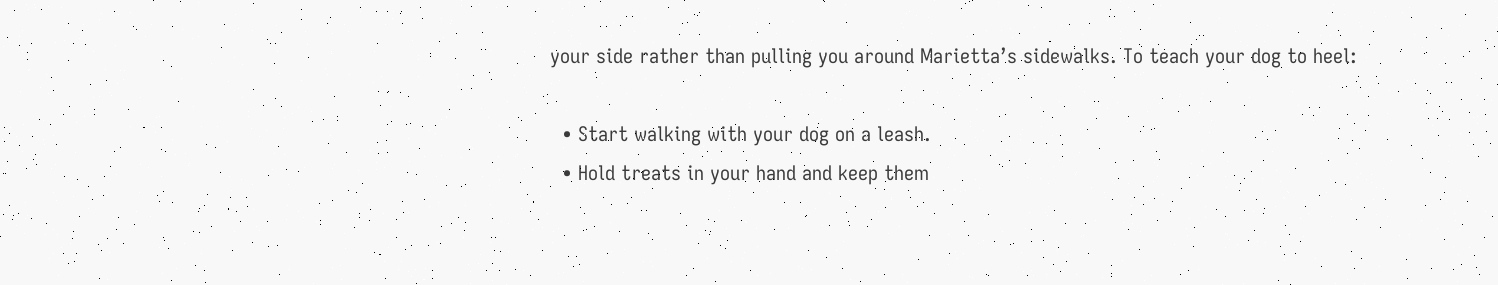your side rather than pulling you around Marietta’s sidewalks. To teach your dog to heel:

  • Start walking with your dog on a leash.
  • Hold treats in your hand and keep them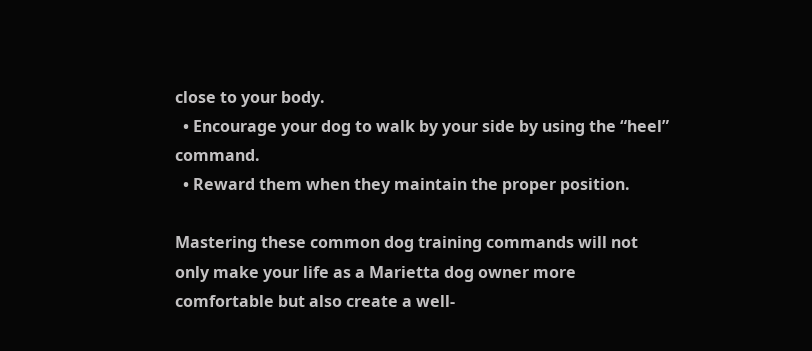close to your body.
  • Encourage your dog to walk by your side by using the “heel” command.
  • Reward them when they maintain the proper position.

Mastering these common dog training commands will not only make your life as a Marietta dog owner more comfortable but also create a well-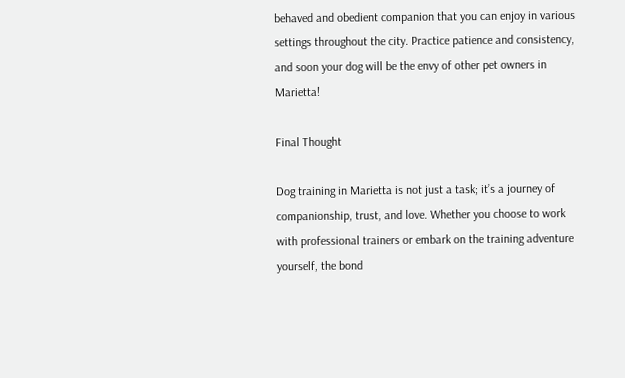behaved and obedient companion that you can enjoy in various settings throughout the city. Practice patience and consistency, and soon your dog will be the envy of other pet owners in Marietta!

Final Thought

Dog training in Marietta is not just a task; it’s a journey of companionship, trust, and love. Whether you choose to work with professional trainers or embark on the training adventure yourself, the bond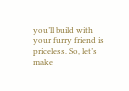you’ll build with your furry friend is priceless. So, let’s make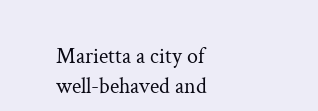Marietta a city of well-behaved and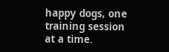happy dogs, one training session at a time.